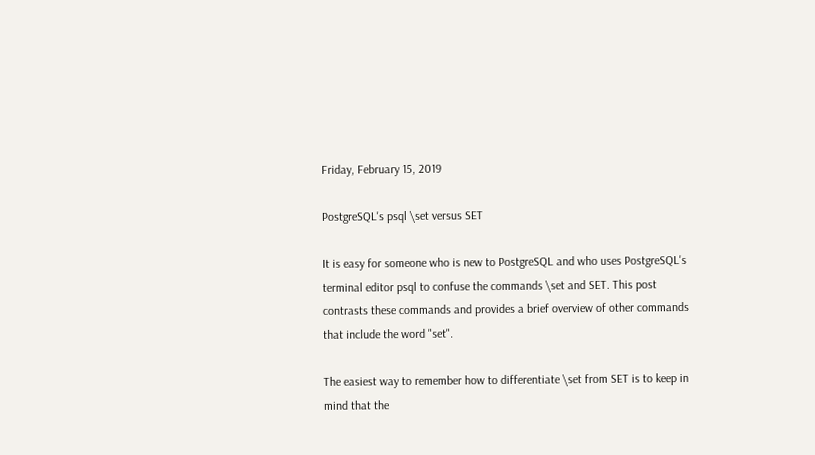Friday, February 15, 2019

PostgreSQL's psql \set versus SET

It is easy for someone who is new to PostgreSQL and who uses PostgreSQL's terminal editor psql to confuse the commands \set and SET. This post contrasts these commands and provides a brief overview of other commands that include the word "set".

The easiest way to remember how to differentiate \set from SET is to keep in mind that the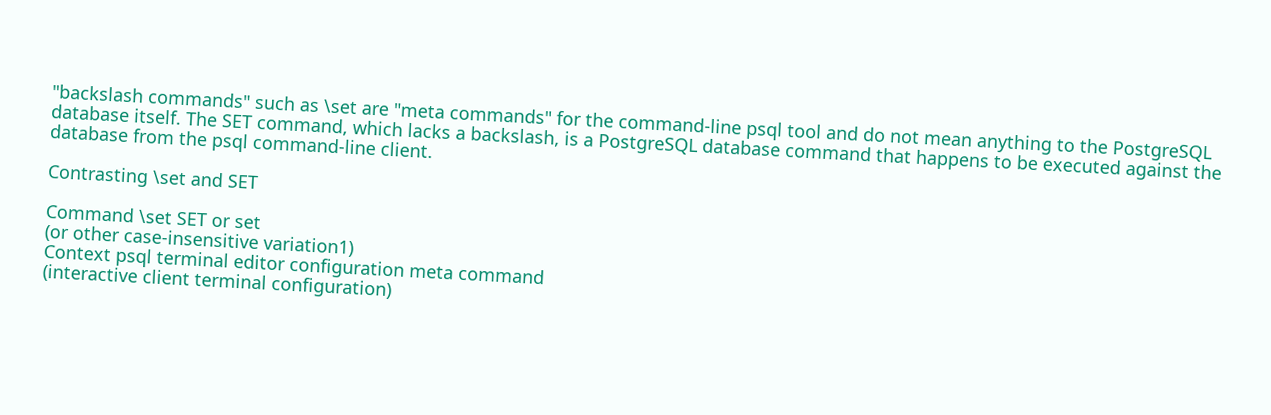"backslash commands" such as \set are "meta commands" for the command-line psql tool and do not mean anything to the PostgreSQL database itself. The SET command, which lacks a backslash, is a PostgreSQL database command that happens to be executed against the database from the psql command-line client.

Contrasting \set and SET

Command \set SET or set
(or other case-insensitive variation1)
Context psql terminal editor configuration meta command
(interactive client terminal configuration)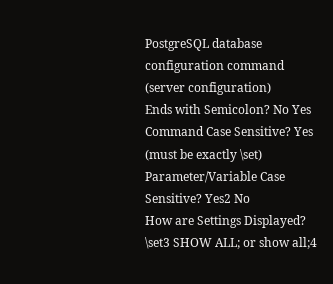PostgreSQL database configuration command
(server configuration)
Ends with Semicolon? No Yes
Command Case Sensitive? Yes
(must be exactly \set)
Parameter/Variable Case Sensitive? Yes2 No
How are Settings Displayed? \set3 SHOW ALL; or show all;4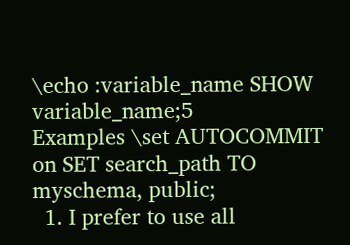\echo :variable_name SHOW variable_name;5
Examples \set AUTOCOMMIT on SET search_path TO myschema, public;
  1. I prefer to use all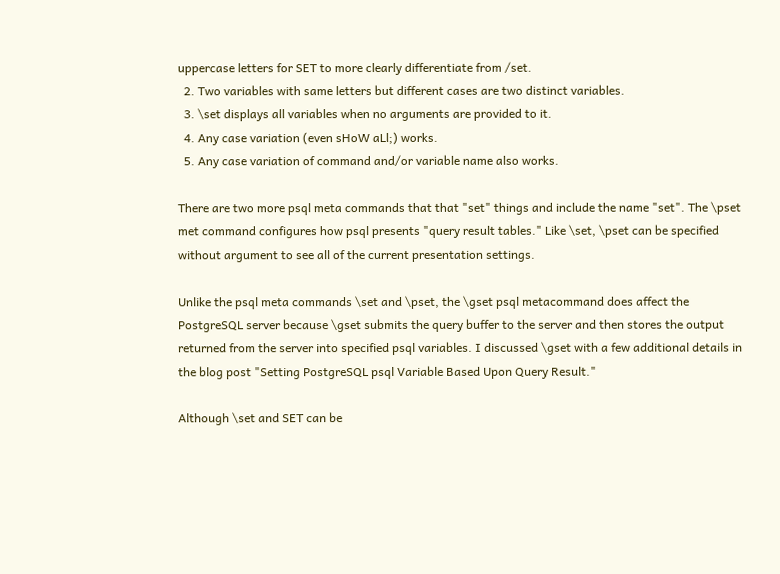uppercase letters for SET to more clearly differentiate from /set.
  2. Two variables with same letters but different cases are two distinct variables.
  3. \set displays all variables when no arguments are provided to it.
  4. Any case variation (even sHoW aLl;) works.
  5. Any case variation of command and/or variable name also works.

There are two more psql meta commands that that "set" things and include the name "set". The \pset met command configures how psql presents "query result tables." Like \set, \pset can be specified without argument to see all of the current presentation settings.

Unlike the psql meta commands \set and \pset, the \gset psql metacommand does affect the PostgreSQL server because \gset submits the query buffer to the server and then stores the output returned from the server into specified psql variables. I discussed \gset with a few additional details in the blog post "Setting PostgreSQL psql Variable Based Upon Query Result."

Although \set and SET can be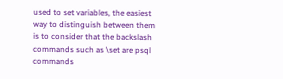used to set variables, the easiest way to distinguish between them is to consider that the backslash commands such as \set are psql commands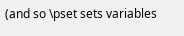(and so \pset sets variables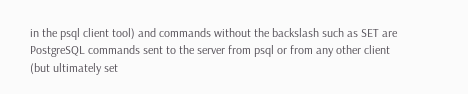in the psql client tool) and commands without the backslash such as SET are PostgreSQL commands sent to the server from psql or from any other client (but ultimately set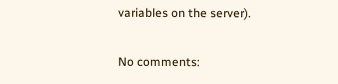variables on the server).

No comments: